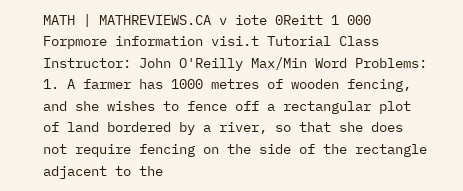MATH | MATHREVIEWS.CA v iote 0Reitt 1 000 Forpmore information visi.t Tutorial Class Instructor: John O'Reilly Max/Min Word Problems: 1. A farmer has 1000 metres of wooden fencing, and she wishes to fence off a rectangular plot of land bordered by a river, so that she does not require fencing on the side of the rectangle adjacent to the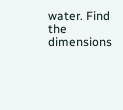water. Find the dimensions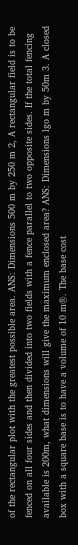of the rectangular plot with the greatest possible area. ANS: Dimensions 500 m by 250 m 2, A rectangular field is to be fenced on all four sides and then divided into two fields with a fence parallel to two opposite sides. If the total fencing available is 200m, what dimensions will give the maximum enclosed area? ANS: Dimensions lgo m by 50m 3. A closed box with a square base is to have a volume of 10 m®. The base cost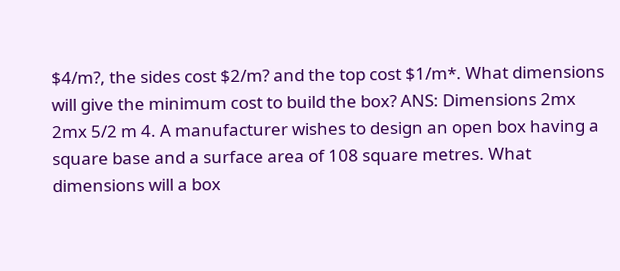$4/m?, the sides cost $2/m? and the top cost $1/m*. What dimensions will give the minimum cost to build the box? ANS: Dimensions 2mx 2mx 5/2 m 4. A manufacturer wishes to design an open box having a square base and a surface area of 108 square metres. What dimensions will a box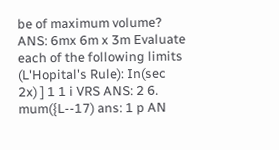be of maximum volume? ANS: 6mx 6m x 3m Evaluate each of the following limits (L'Hopital's Rule): In(sec 2x) ] 1 1 i VRS ANS: 2 6. mum({L--17) ans: 1 p AN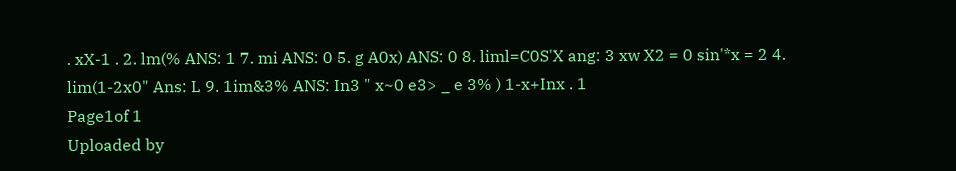. xX-1 . 2. lm(% ANS: 1 7. mi ANS: 0 5. g A0x) ANS: 0 8. liml=C0S'X ang: 3 xw X2 = 0 sin'*x = 2 4. lim(1-2x0" Ans: L 9. 1im&3% ANS: In3 " x~0 e3> _ e 3% ) 1-x+Inx . 1
Page1of 1
Uploaded by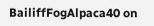BailiffFogAlpaca40 on